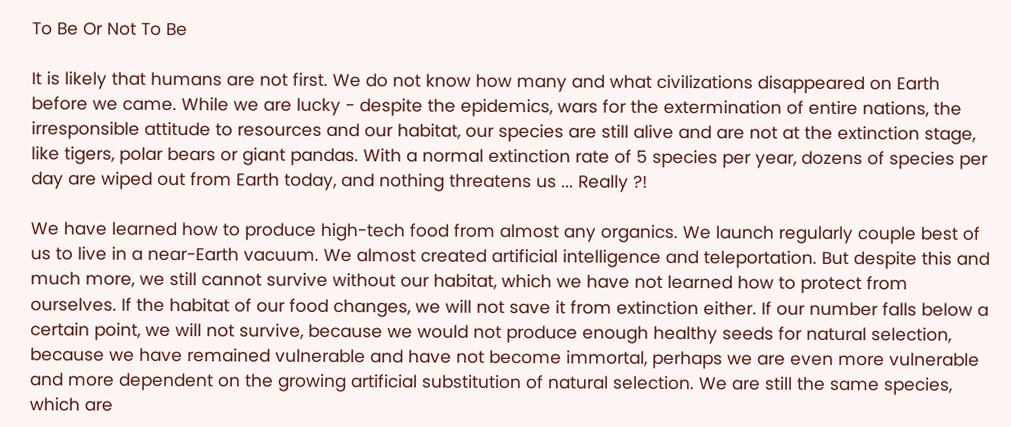To Be Or Not To Be

It is likely that humans are not first. We do not know how many and what civilizations disappeared on Earth before we came. While we are lucky - despite the epidemics, wars for the extermination of entire nations, the irresponsible attitude to resources and our habitat, our species are still alive and are not at the extinction stage, like tigers, polar bears or giant pandas. With a normal extinction rate of 5 species per year, dozens of species per day are wiped out from Earth today, and nothing threatens us ... Really ?!

We have learned how to produce high-tech food from almost any organics. We launch regularly couple best of us to live in a near-Earth vacuum. We almost created artificial intelligence and teleportation. But despite this and much more, we still cannot survive without our habitat, which we have not learned how to protect from ourselves. If the habitat of our food changes, we will not save it from extinction either. If our number falls below a certain point, we will not survive, because we would not produce enough healthy seeds for natural selection, because we have remained vulnerable and have not become immortal, perhaps we are even more vulnerable and more dependent on the growing artificial substitution of natural selection. We are still the same species, which are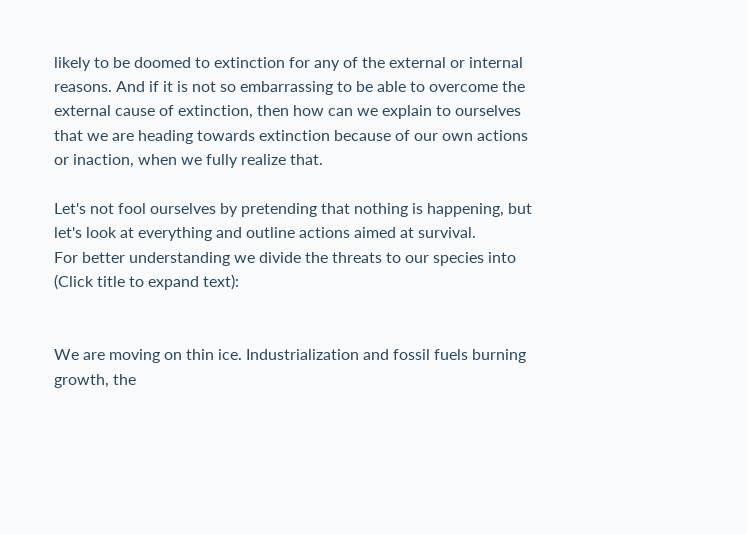likely to be doomed to extinction for any of the external or internal reasons. And if it is not so embarrassing to be able to overcome the external cause of extinction, then how can we explain to ourselves that we are heading towards extinction because of our own actions or inaction, when we fully realize that.

Let's not fool ourselves by pretending that nothing is happening, but let's look at everything and outline actions aimed at survival.
For better understanding we divide the threats to our species into (Click title to expand text):


We are moving on thin ice. Industrialization and fossil fuels burning growth, the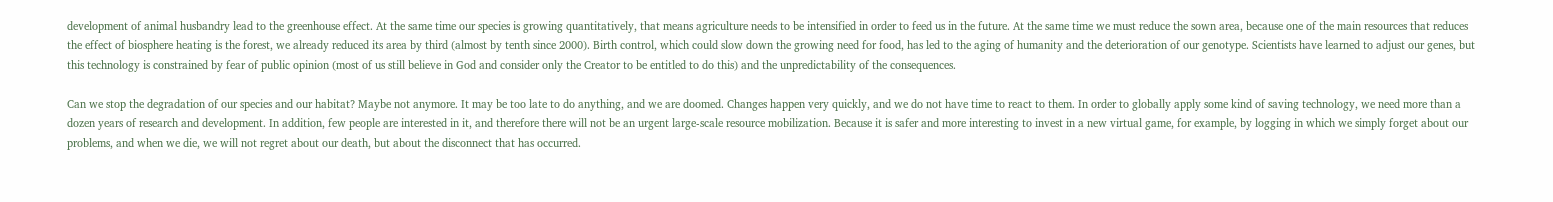development of animal husbandry lead to the greenhouse effect. At the same time our species is growing quantitatively, that means agriculture needs to be intensified in order to feed us in the future. At the same time we must reduce the sown area, because one of the main resources that reduces the effect of biosphere heating is the forest, we already reduced its area by third (almost by tenth since 2000). Birth control, which could slow down the growing need for food, has led to the aging of humanity and the deterioration of our genotype. Scientists have learned to adjust our genes, but this technology is constrained by fear of public opinion (most of us still believe in God and consider only the Creator to be entitled to do this) and the unpredictability of the consequences.

Can we stop the degradation of our species and our habitat? Maybe not anymore. It may be too late to do anything, and we are doomed. Changes happen very quickly, and we do not have time to react to them. In order to globally apply some kind of saving technology, we need more than a dozen years of research and development. In addition, few people are interested in it, and therefore there will not be an urgent large-scale resource mobilization. Because it is safer and more interesting to invest in a new virtual game, for example, by logging in which we simply forget about our problems, and when we die, we will not regret about our death, but about the disconnect that has occurred.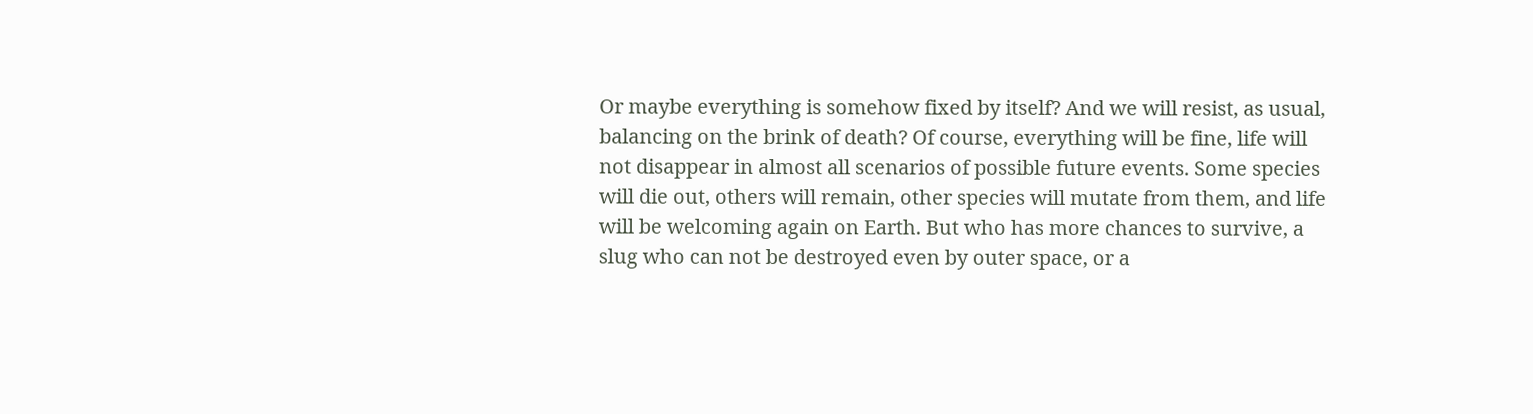Or maybe everything is somehow fixed by itself? And we will resist, as usual, balancing on the brink of death? Of course, everything will be fine, life will not disappear in almost all scenarios of possible future events. Some species will die out, others will remain, other species will mutate from them, and life will be welcoming again on Earth. But who has more chances to survive, a slug who can not be destroyed even by outer space, or a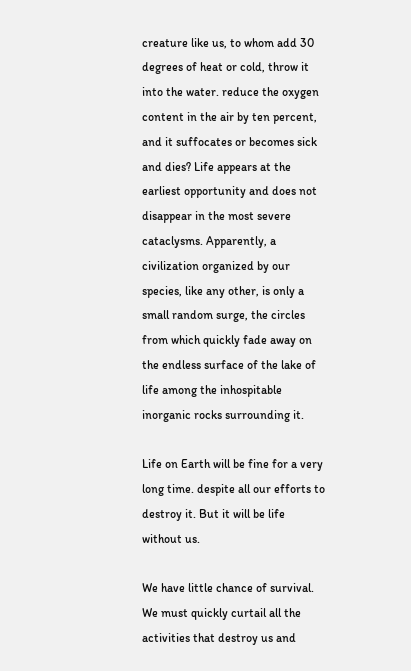creature like us, to whom add 30 degrees of heat or cold, throw it into the water. reduce the oxygen content in the air by ten percent, and it suffocates or becomes sick and dies? Life appears at the earliest opportunity and does not disappear in the most severe cataclysms. Apparently, a civilization organized by our species, like any other, is only a small random surge, the circles from which quickly fade away on the endless surface of the lake of life among the inhospitable inorganic rocks surrounding it.

Life on Earth will be fine for a very long time. despite all our efforts to destroy it. But it will be life without us.

We have little chance of survival. We must quickly curtail all the activities that destroy us and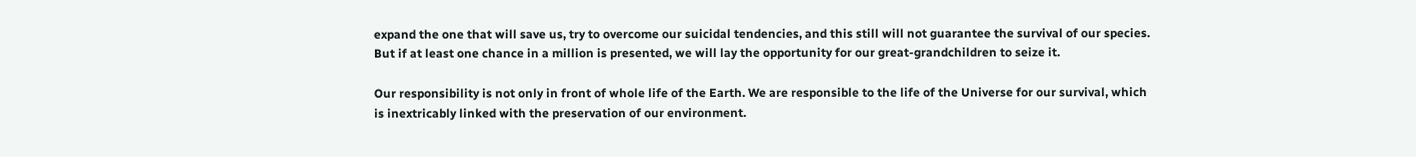expand the one that will save us, try to overcome our suicidal tendencies, and this still will not guarantee the survival of our species. But if at least one chance in a million is presented, we will lay the opportunity for our great-grandchildren to seize it.

Our responsibility is not only in front of whole life of the Earth. We are responsible to the life of the Universe for our survival, which is inextricably linked with the preservation of our environment.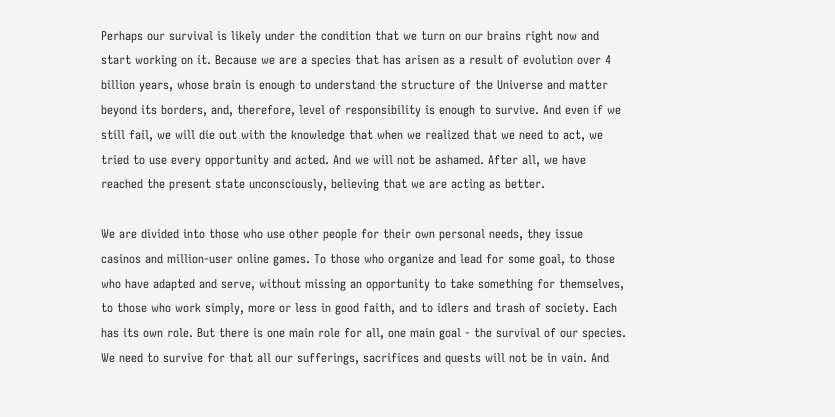Perhaps our survival is likely under the condition that we turn on our brains right now and start working on it. Because we are a species that has arisen as a result of evolution over 4 billion years, whose brain is enough to understand the structure of the Universe and matter beyond its borders, and, therefore, level of responsibility is enough to survive. And even if we still fail, we will die out with the knowledge that when we realized that we need to act, we tried to use every opportunity and acted. And we will not be ashamed. After all, we have reached the present state unconsciously, believing that we are acting as better.

We are divided into those who use other people for their own personal needs, they issue casinos and million-user online games. To those who organize and lead for some goal, to those who have adapted and serve, without missing an opportunity to take something for themselves, to those who work simply, more or less in good faith, and to idlers and trash of society. Each has its own role. But there is one main role for all, one main goal - the survival of our species. We need to survive for that all our sufferings, sacrifices and quests will not be in vain. And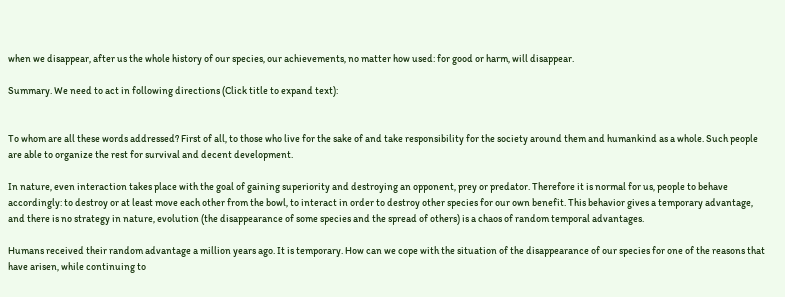when we disappear, after us the whole history of our species, our achievements, no matter how used: for good or harm, will disappear.

Summary. We need to act in following directions (Click title to expand text):


To whom are all these words addressed? First of all, to those who live for the sake of and take responsibility for the society around them and humankind as a whole. Such people are able to organize the rest for survival and decent development.

In nature, even interaction takes place with the goal of gaining superiority and destroying an opponent, prey or predator. Therefore it is normal for us, people to behave accordingly: to destroy or at least move each other from the bowl, to interact in order to destroy other species for our own benefit. This behavior gives a temporary advantage, and there is no strategy in nature, evolution (the disappearance of some species and the spread of others) is a chaos of random temporal advantages.

Humans received their random advantage a million years ago. It is temporary. How can we cope with the situation of the disappearance of our species for one of the reasons that have arisen, while continuing to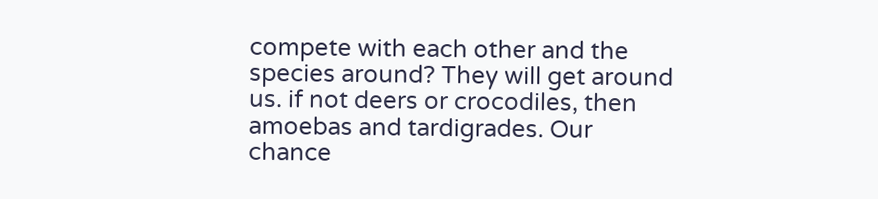compete with each other and the species around? They will get around us. if not deers or crocodiles, then amoebas and tardigrades. Our chance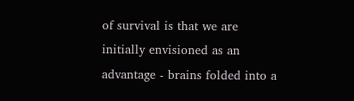of survival is that we are initially envisioned as an advantage - brains folded into a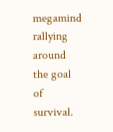megamind rallying around the goal of survival.